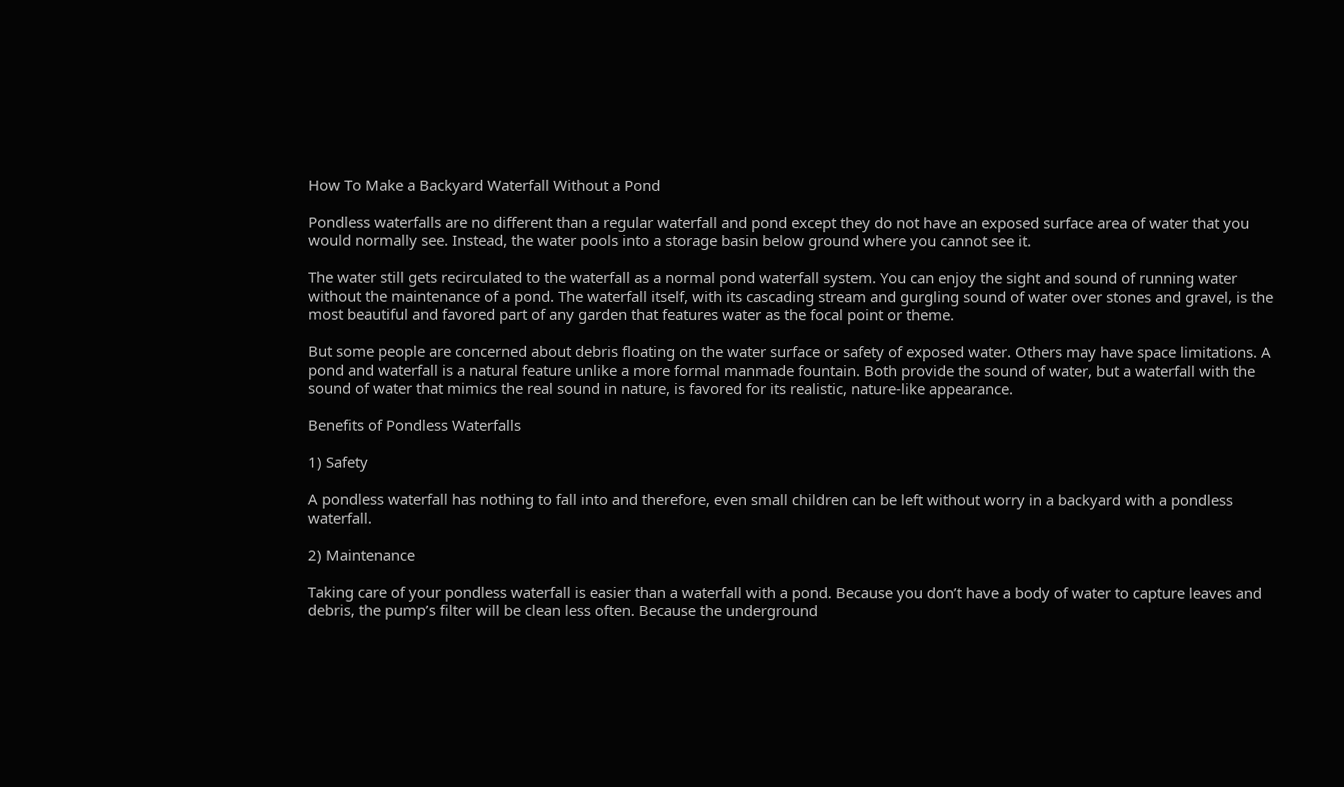How To Make a Backyard Waterfall Without a Pond

Pondless waterfalls are no different than a regular waterfall and pond except they do not have an exposed surface area of water that you would normally see. Instead, the water pools into a storage basin below ground where you cannot see it.

The water still gets recirculated to the waterfall as a normal pond waterfall system. You can enjoy the sight and sound of running water without the maintenance of a pond. The waterfall itself, with its cascading stream and gurgling sound of water over stones and gravel, is the most beautiful and favored part of any garden that features water as the focal point or theme.

But some people are concerned about debris floating on the water surface or safety of exposed water. Others may have space limitations. A pond and waterfall is a natural feature unlike a more formal manmade fountain. Both provide the sound of water, but a waterfall with the sound of water that mimics the real sound in nature, is favored for its realistic, nature-like appearance.

Benefits of Pondless Waterfalls

1) Safety

A pondless waterfall has nothing to fall into and therefore, even small children can be left without worry in a backyard with a pondless waterfall.

2) Maintenance

Taking care of your pondless waterfall is easier than a waterfall with a pond. Because you don’t have a body of water to capture leaves and debris, the pump’s filter will be clean less often. Because the underground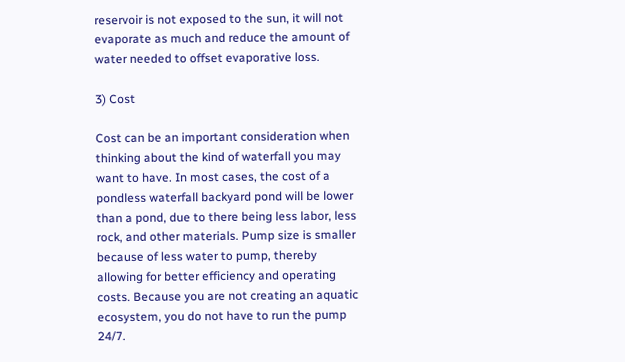reservoir is not exposed to the sun, it will not evaporate as much and reduce the amount of water needed to offset evaporative loss.

3) Cost

Cost can be an important consideration when thinking about the kind of waterfall you may want to have. In most cases, the cost of a pondless waterfall backyard pond will be lower than a pond, due to there being less labor, less rock, and other materials. Pump size is smaller because of less water to pump, thereby allowing for better efficiency and operating costs. Because you are not creating an aquatic ecosystem, you do not have to run the pump 24/7.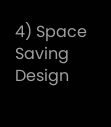4) Space Saving Design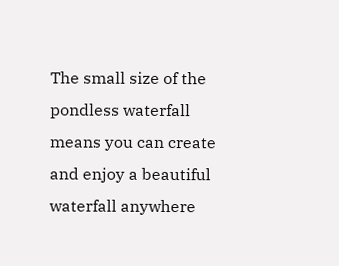The small size of the pondless waterfall means you can create and enjoy a beautiful waterfall anywhere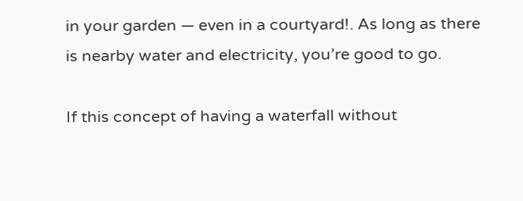in your garden — even in a courtyard!. As long as there is nearby water and electricity, you’re good to go.

If this concept of having a waterfall without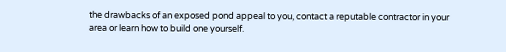the drawbacks of an exposed pond appeal to you, contact a reputable contractor in your area or learn how to build one yourself.